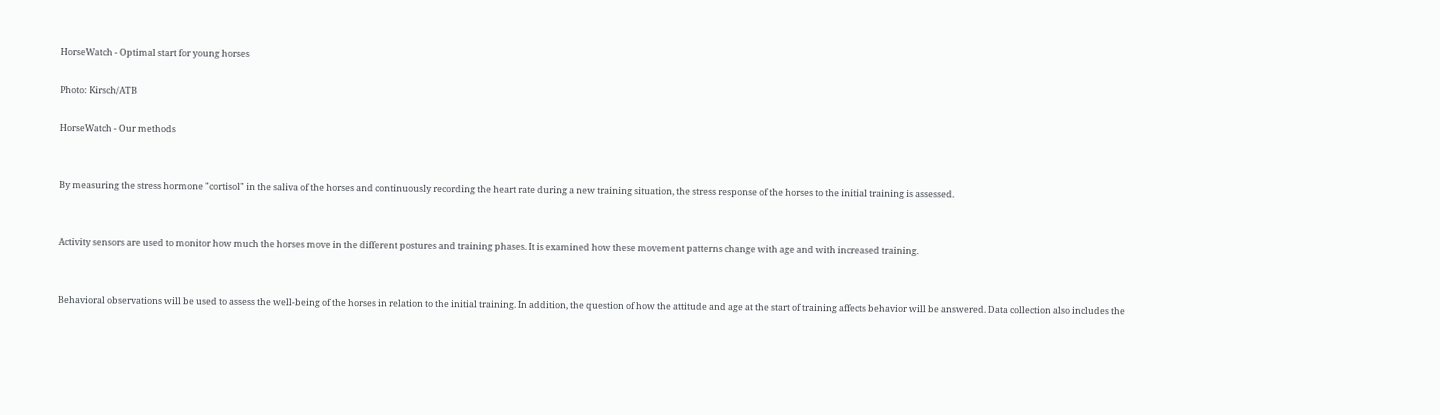HorseWatch - Optimal start for young horses

Photo: Kirsch/ATB

HorseWatch - Our methods


By measuring the stress hormone "cortisol" in the saliva of the horses and continuously recording the heart rate during a new training situation, the stress response of the horses to the initial training is assessed.


Activity sensors are used to monitor how much the horses move in the different postures and training phases. It is examined how these movement patterns change with age and with increased training.


Behavioral observations will be used to assess the well-being of the horses in relation to the initial training. In addition, the question of how the attitude and age at the start of training affects behavior will be answered. Data collection also includes the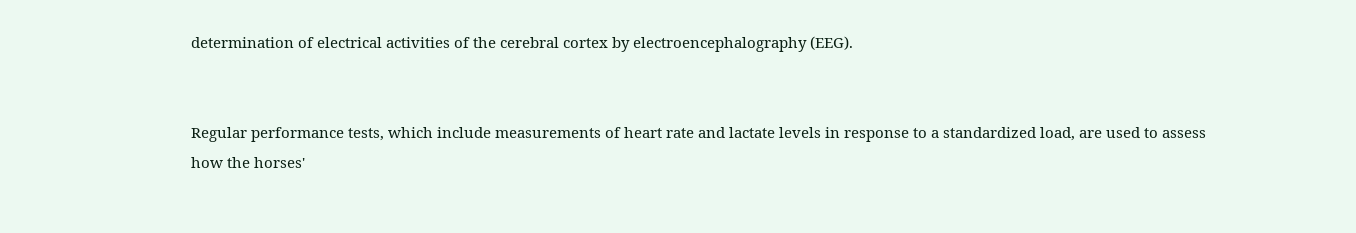determination of electrical activities of the cerebral cortex by electroencephalography (EEG).


Regular performance tests, which include measurements of heart rate and lactate levels in response to a standardized load, are used to assess how the horses'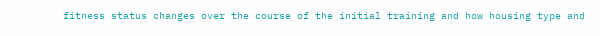fitness status changes over the course of the initial training and how housing type and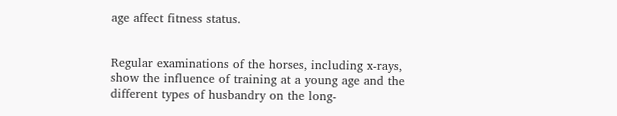age affect fitness status.


Regular examinations of the horses, including x-rays, show the influence of training at a young age and the different types of husbandry on the long-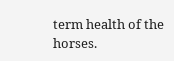term health of the horses.